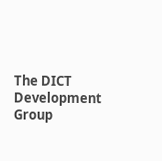The DICT Development Group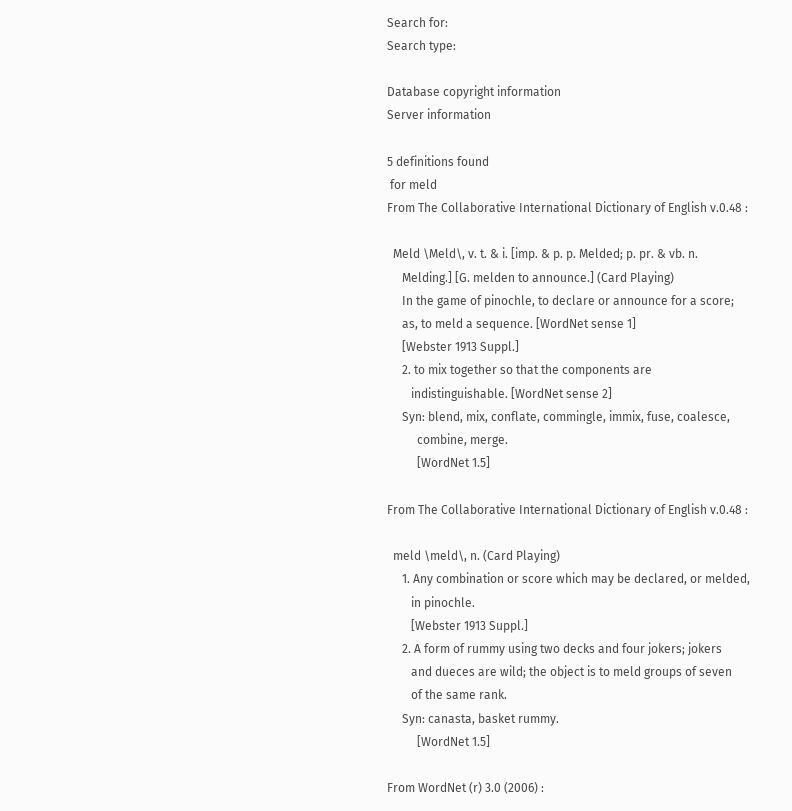Search for:
Search type:

Database copyright information
Server information

5 definitions found
 for meld
From The Collaborative International Dictionary of English v.0.48 :

  Meld \Meld\, v. t. & i. [imp. & p. p. Melded; p. pr. & vb. n.
     Melding.] [G. melden to announce.] (Card Playing)
     In the game of pinochle, to declare or announce for a score;
     as, to meld a sequence. [WordNet sense 1]
     [Webster 1913 Suppl.]
     2. to mix together so that the components are
        indistinguishable. [WordNet sense 2]
     Syn: blend, mix, conflate, commingle, immix, fuse, coalesce,
          combine, merge.
          [WordNet 1.5]

From The Collaborative International Dictionary of English v.0.48 :

  meld \meld\, n. (Card Playing)
     1. Any combination or score which may be declared, or melded,
        in pinochle.
        [Webster 1913 Suppl.]
     2. A form of rummy using two decks and four jokers; jokers
        and dueces are wild; the object is to meld groups of seven
        of the same rank.
     Syn: canasta, basket rummy.
          [WordNet 1.5]

From WordNet (r) 3.0 (2006) :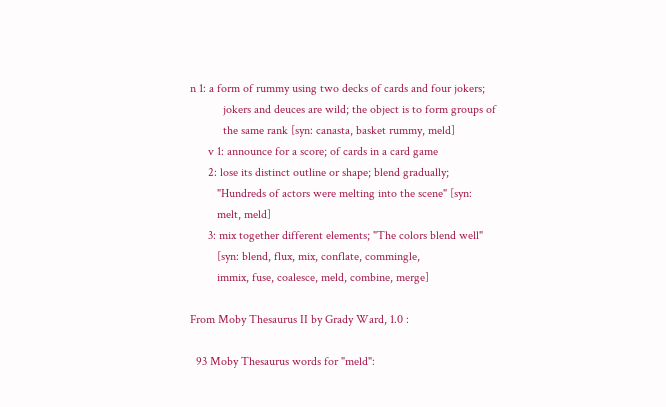n 1: a form of rummy using two decks of cards and four jokers;
           jokers and deuces are wild; the object is to form groups of
           the same rank [syn: canasta, basket rummy, meld]
      v 1: announce for a score; of cards in a card game
      2: lose its distinct outline or shape; blend gradually;
         "Hundreds of actors were melting into the scene" [syn:
         melt, meld]
      3: mix together different elements; "The colors blend well"
         [syn: blend, flux, mix, conflate, commingle,
         immix, fuse, coalesce, meld, combine, merge]

From Moby Thesaurus II by Grady Ward, 1.0 :

  93 Moby Thesaurus words for "meld":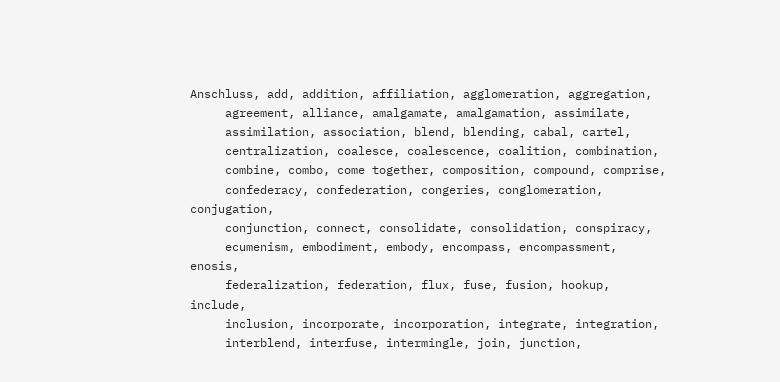Anschluss, add, addition, affiliation, agglomeration, aggregation,
     agreement, alliance, amalgamate, amalgamation, assimilate,
     assimilation, association, blend, blending, cabal, cartel,
     centralization, coalesce, coalescence, coalition, combination,
     combine, combo, come together, composition, compound, comprise,
     confederacy, confederation, congeries, conglomeration, conjugation,
     conjunction, connect, consolidate, consolidation, conspiracy,
     ecumenism, embodiment, embody, encompass, encompassment, enosis,
     federalization, federation, flux, fuse, fusion, hookup, include,
     inclusion, incorporate, incorporation, integrate, integration,
     interblend, interfuse, intermingle, join, junction,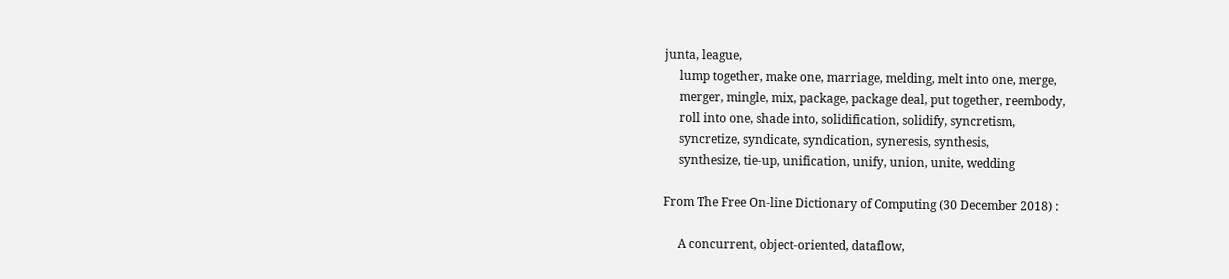junta, league,
     lump together, make one, marriage, melding, melt into one, merge,
     merger, mingle, mix, package, package deal, put together, reembody,
     roll into one, shade into, solidification, solidify, syncretism,
     syncretize, syndicate, syndication, syneresis, synthesis,
     synthesize, tie-up, unification, unify, union, unite, wedding

From The Free On-line Dictionary of Computing (30 December 2018) :

     A concurrent, object-oriented, dataflow,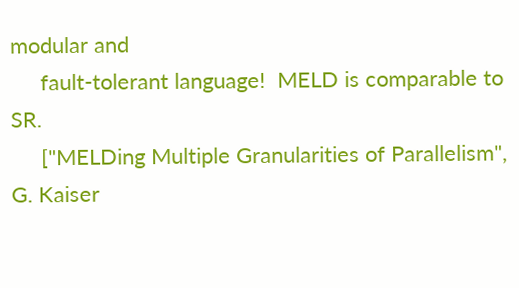modular and
     fault-tolerant language!  MELD is comparable to SR.
     ["MELDing Multiple Granularities of Parallelism", G. Kaiser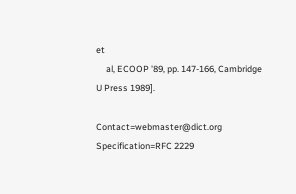et
     al, ECOOP '89, pp. 147-166, Cambridge U Press 1989].

Contact=webmaster@dict.org Specification=RFC 2229